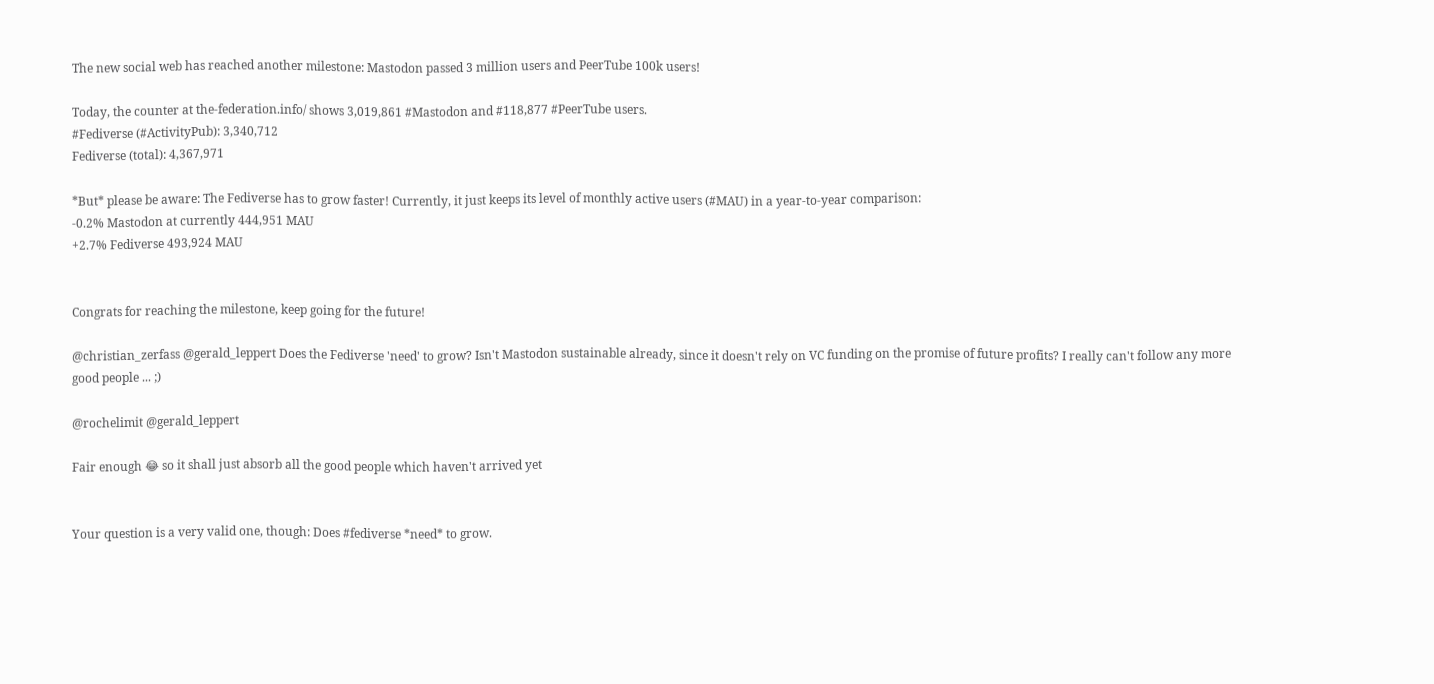The new social web has reached another milestone: Mastodon passed 3 million users and PeerTube 100k users!

Today, the counter at the-federation.info/ shows 3,019,861 #Mastodon and #118,877 #PeerTube users.
#Fediverse (#ActivityPub): 3,340,712
Fediverse (total): 4,367,971

*But* please be aware: The Fediverse has to grow faster! Currently, it just keeps its level of monthly active users (#MAU) in a year-to-year comparison:
-0.2% Mastodon at currently 444,951 MAU
+2.7% Fediverse 493,924 MAU


Congrats for reaching the milestone, keep going for the future!

@christian_zerfass @gerald_leppert Does the Fediverse 'need' to grow? Isn't Mastodon sustainable already, since it doesn't rely on VC funding on the promise of future profits? I really can't follow any more good people ... ;)

@rochelimit @gerald_leppert

Fair enough 😂 so it shall just absorb all the good people which haven't arrived yet


Your question is a very valid one, though: Does #fediverse *need* to grow.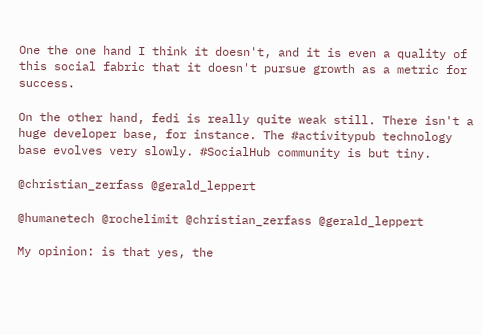One the one hand I think it doesn't, and it is even a quality of this social fabric that it doesn't pursue growth as a metric for success.

On the other hand, fedi is really quite weak still. There isn't a huge developer base, for instance. The #activitypub technology base evolves very slowly. #SocialHub community is but tiny.

@christian_zerfass @gerald_leppert

@humanetech @rochelimit @christian_zerfass @gerald_leppert

My opinion: is that yes, the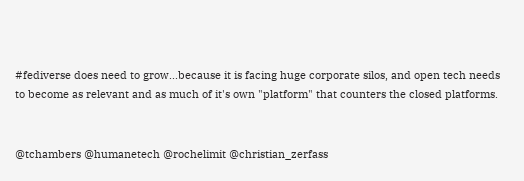#fediverse does need to grow...because it is facing huge corporate silos, and open tech needs to become as relevant and as much of it's own "platform" that counters the closed platforms.


@tchambers @humanetech @rochelimit @christian_zerfass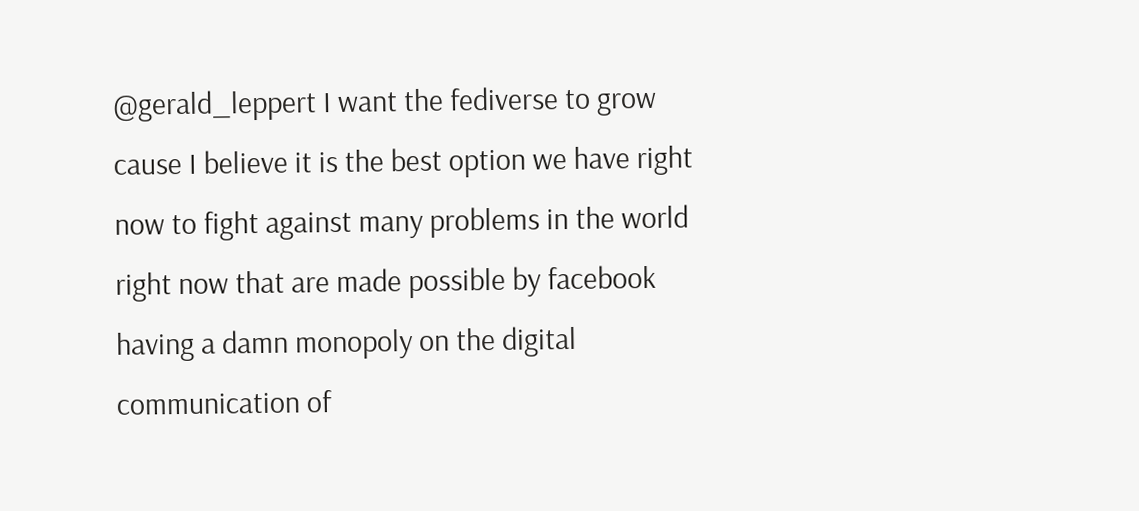@gerald_leppert I want the fediverse to grow cause I believe it is the best option we have right now to fight against many problems in the world right now that are made possible by facebook having a damn monopoly on the digital communication of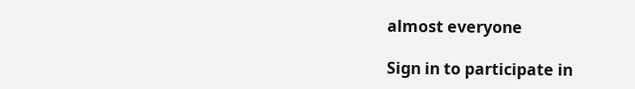almost everyone

Sign in to participate in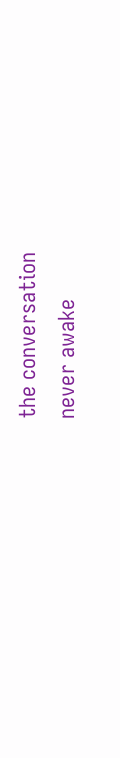the conversation
never awake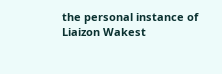the personal instance of Liaizon Wakest